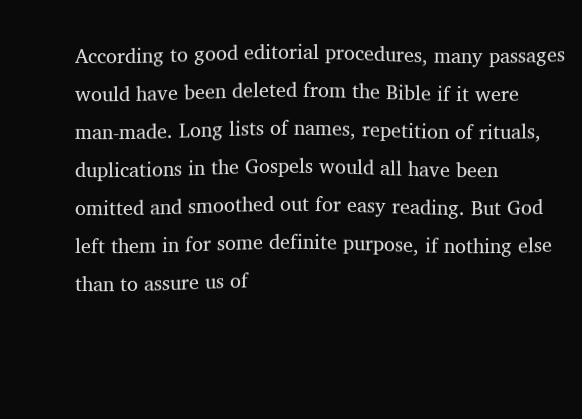According to good editorial procedures, many passages would have been deleted from the Bible if it were man-made. Long lists of names, repetition of rituals, duplications in the Gospels would all have been omitted and smoothed out for easy reading. But God left them in for some definite purpose, if nothing else than to assure us of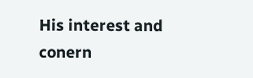His interest and conern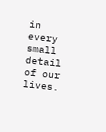in every small detail of our lives.